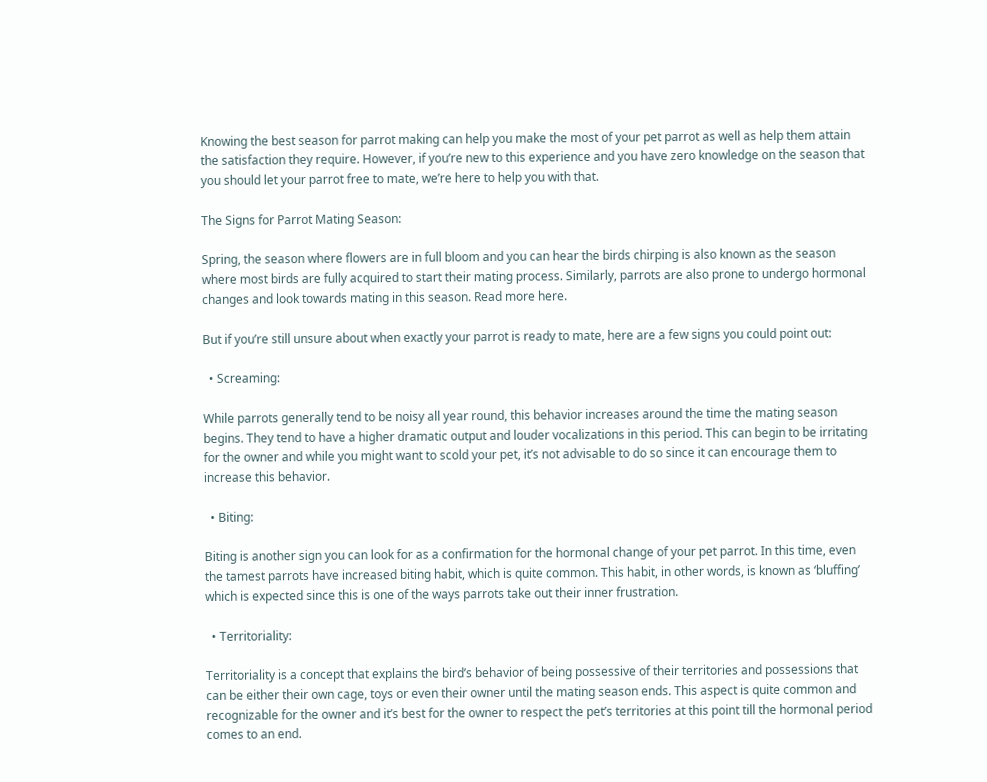Knowing the best season for parrot making can help you make the most of your pet parrot as well as help them attain the satisfaction they require. However, if you’re new to this experience and you have zero knowledge on the season that you should let your parrot free to mate, we’re here to help you with that.

The Signs for Parrot Mating Season:

Spring, the season where flowers are in full bloom and you can hear the birds chirping is also known as the season where most birds are fully acquired to start their mating process. Similarly, parrots are also prone to undergo hormonal changes and look towards mating in this season. Read more here.

But if you’re still unsure about when exactly your parrot is ready to mate, here are a few signs you could point out:

  • Screaming:

While parrots generally tend to be noisy all year round, this behavior increases around the time the mating season begins. They tend to have a higher dramatic output and louder vocalizations in this period. This can begin to be irritating for the owner and while you might want to scold your pet, it’s not advisable to do so since it can encourage them to increase this behavior.

  • Biting:

Biting is another sign you can look for as a confirmation for the hormonal change of your pet parrot. In this time, even the tamest parrots have increased biting habit, which is quite common. This habit, in other words, is known as ‘bluffing’ which is expected since this is one of the ways parrots take out their inner frustration.

  • Territoriality:

Territoriality is a concept that explains the bird’s behavior of being possessive of their territories and possessions that can be either their own cage, toys or even their owner until the mating season ends. This aspect is quite common and recognizable for the owner and it’s best for the owner to respect the pet’s territories at this point till the hormonal period comes to an end.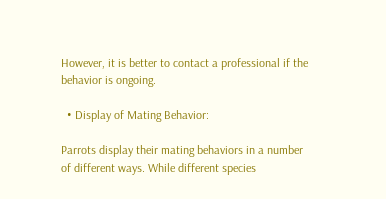However, it is better to contact a professional if the behavior is ongoing.

  • Display of Mating Behavior:

Parrots display their mating behaviors in a number of different ways. While different species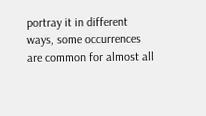portray it in different ways, some occurrences are common for almost all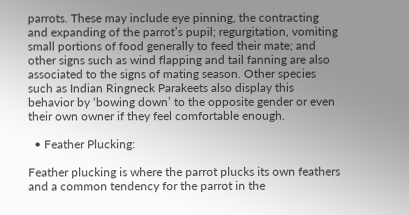parrots. These may include eye pinning, the contracting and expanding of the parrot’s pupil; regurgitation, vomiting small portions of food generally to feed their mate; and other signs such as wind flapping and tail fanning are also associated to the signs of mating season. Other species such as Indian Ringneck Parakeets also display this behavior by ‘bowing down’ to the opposite gender or even their own owner if they feel comfortable enough.

  • Feather Plucking:

Feather plucking is where the parrot plucks its own feathers and a common tendency for the parrot in the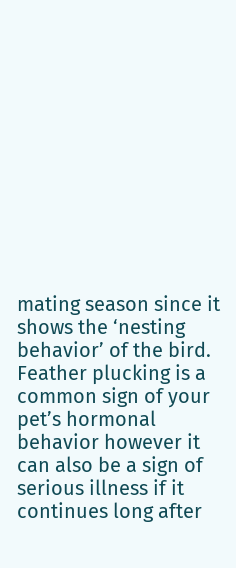mating season since it shows the ‘nesting behavior’ of the bird. Feather plucking is a common sign of your pet’s hormonal behavior however it can also be a sign of serious illness if it continues long after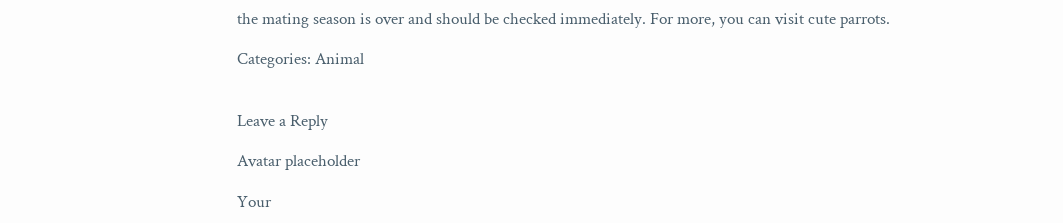the mating season is over and should be checked immediately. For more, you can visit cute parrots.

Categories: Animal


Leave a Reply

Avatar placeholder

Your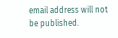email address will not be published.